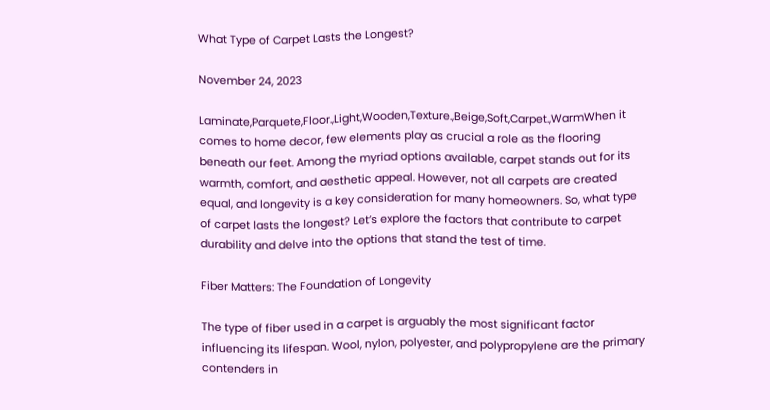What Type of Carpet Lasts the Longest?

November 24, 2023

Laminate,Parquete,Floor.,Light,Wooden,Texture.,Beige,Soft,Carpet.,WarmWhen it comes to home decor, few elements play as crucial a role as the flooring beneath our feet. Among the myriad options available, carpet stands out for its warmth, comfort, and aesthetic appeal. However, not all carpets are created equal, and longevity is a key consideration for many homeowners. So, what type of carpet lasts the longest? Let’s explore the factors that contribute to carpet durability and delve into the options that stand the test of time.

Fiber Matters: The Foundation of Longevity

The type of fiber used in a carpet is arguably the most significant factor influencing its lifespan. Wool, nylon, polyester, and polypropylene are the primary contenders in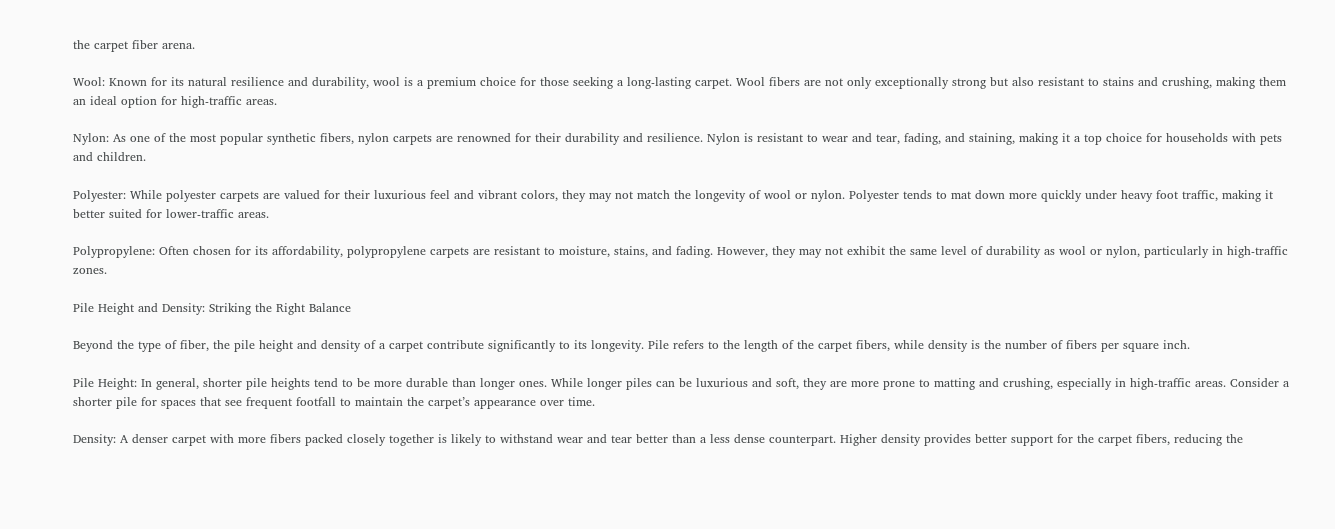the carpet fiber arena.

Wool: Known for its natural resilience and durability, wool is a premium choice for those seeking a long-lasting carpet. Wool fibers are not only exceptionally strong but also resistant to stains and crushing, making them an ideal option for high-traffic areas.

Nylon: As one of the most popular synthetic fibers, nylon carpets are renowned for their durability and resilience. Nylon is resistant to wear and tear, fading, and staining, making it a top choice for households with pets and children.

Polyester: While polyester carpets are valued for their luxurious feel and vibrant colors, they may not match the longevity of wool or nylon. Polyester tends to mat down more quickly under heavy foot traffic, making it better suited for lower-traffic areas.

Polypropylene: Often chosen for its affordability, polypropylene carpets are resistant to moisture, stains, and fading. However, they may not exhibit the same level of durability as wool or nylon, particularly in high-traffic zones.

Pile Height and Density: Striking the Right Balance

Beyond the type of fiber, the pile height and density of a carpet contribute significantly to its longevity. Pile refers to the length of the carpet fibers, while density is the number of fibers per square inch.

Pile Height: In general, shorter pile heights tend to be more durable than longer ones. While longer piles can be luxurious and soft, they are more prone to matting and crushing, especially in high-traffic areas. Consider a shorter pile for spaces that see frequent footfall to maintain the carpet’s appearance over time.

Density: A denser carpet with more fibers packed closely together is likely to withstand wear and tear better than a less dense counterpart. Higher density provides better support for the carpet fibers, reducing the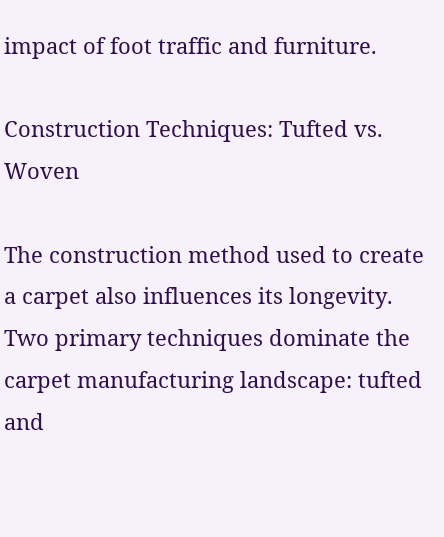impact of foot traffic and furniture.

Construction Techniques: Tufted vs. Woven

The construction method used to create a carpet also influences its longevity. Two primary techniques dominate the carpet manufacturing landscape: tufted and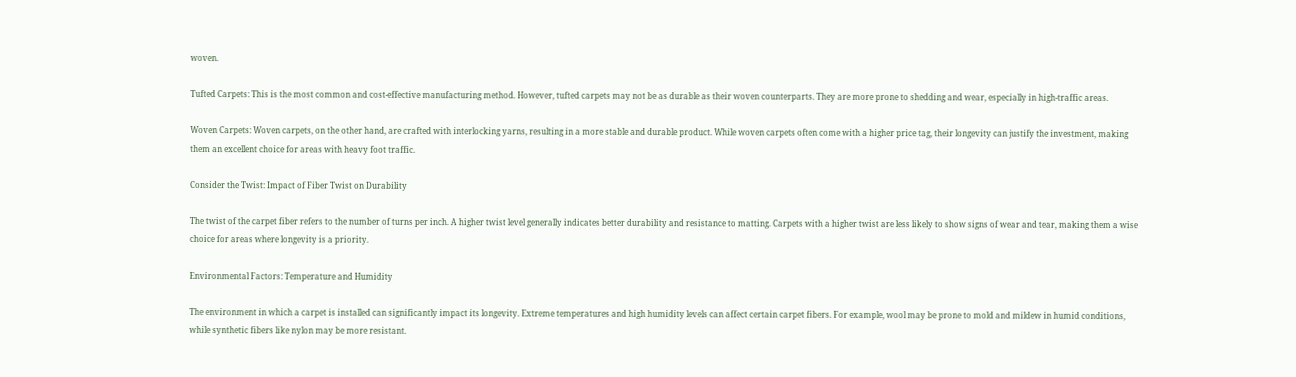woven.

Tufted Carpets: This is the most common and cost-effective manufacturing method. However, tufted carpets may not be as durable as their woven counterparts. They are more prone to shedding and wear, especially in high-traffic areas.

Woven Carpets: Woven carpets, on the other hand, are crafted with interlocking yarns, resulting in a more stable and durable product. While woven carpets often come with a higher price tag, their longevity can justify the investment, making them an excellent choice for areas with heavy foot traffic.

Consider the Twist: Impact of Fiber Twist on Durability

The twist of the carpet fiber refers to the number of turns per inch. A higher twist level generally indicates better durability and resistance to matting. Carpets with a higher twist are less likely to show signs of wear and tear, making them a wise choice for areas where longevity is a priority.

Environmental Factors: Temperature and Humidity

The environment in which a carpet is installed can significantly impact its longevity. Extreme temperatures and high humidity levels can affect certain carpet fibers. For example, wool may be prone to mold and mildew in humid conditions, while synthetic fibers like nylon may be more resistant.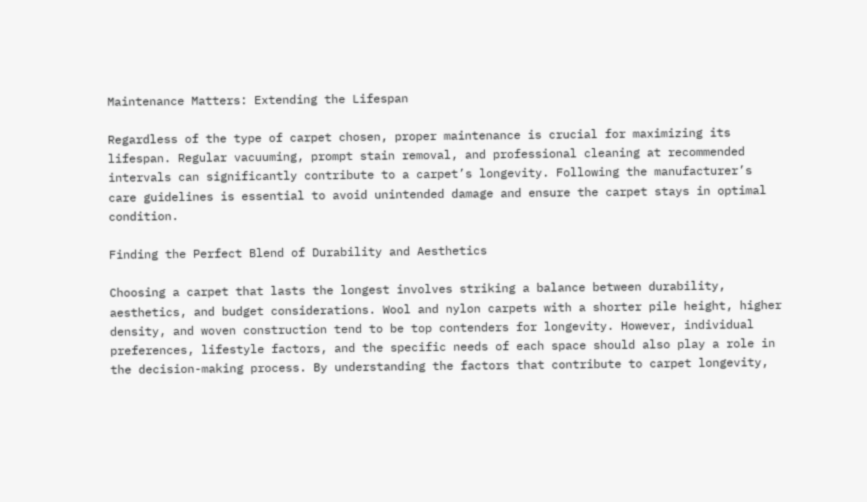Maintenance Matters: Extending the Lifespan

Regardless of the type of carpet chosen, proper maintenance is crucial for maximizing its lifespan. Regular vacuuming, prompt stain removal, and professional cleaning at recommended intervals can significantly contribute to a carpet’s longevity. Following the manufacturer’s care guidelines is essential to avoid unintended damage and ensure the carpet stays in optimal condition.

Finding the Perfect Blend of Durability and Aesthetics

Choosing a carpet that lasts the longest involves striking a balance between durability, aesthetics, and budget considerations. Wool and nylon carpets with a shorter pile height, higher density, and woven construction tend to be top contenders for longevity. However, individual preferences, lifestyle factors, and the specific needs of each space should also play a role in the decision-making process. By understanding the factors that contribute to carpet longevity,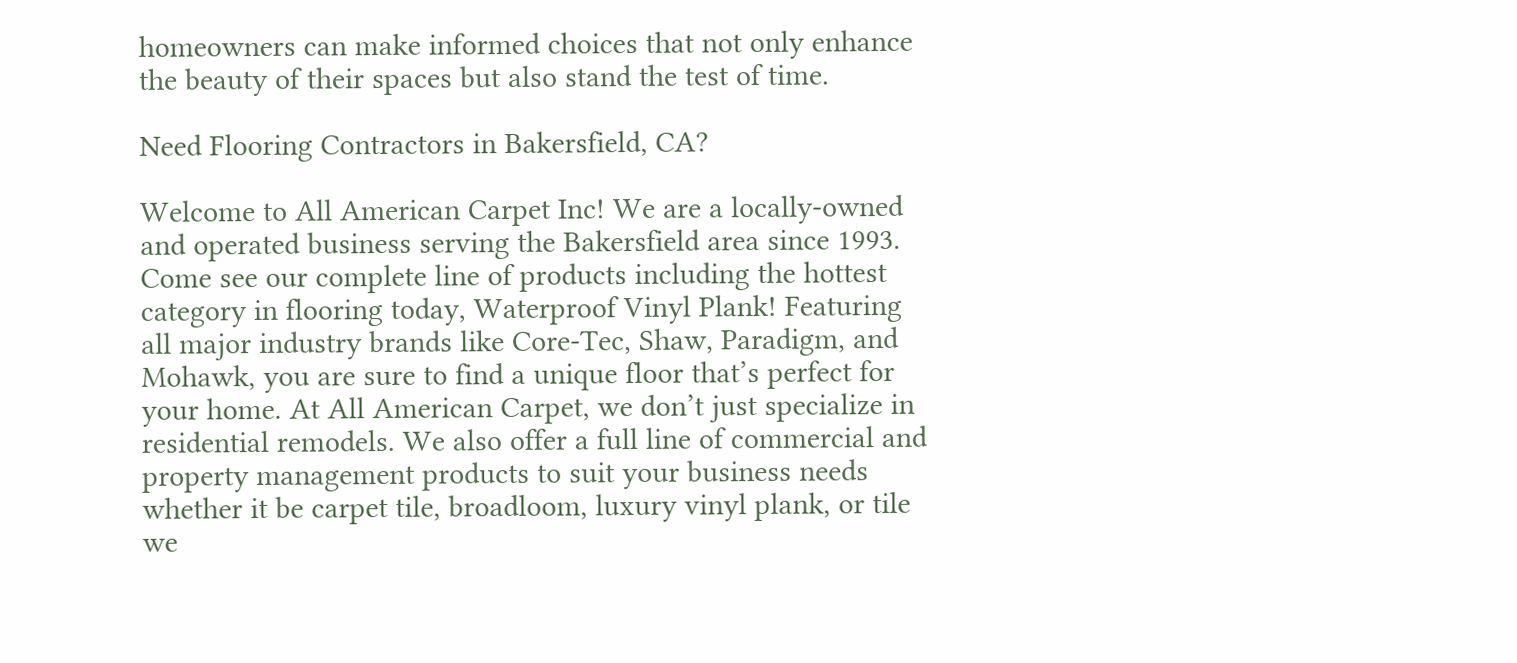homeowners can make informed choices that not only enhance the beauty of their spaces but also stand the test of time.

Need Flooring Contractors in Bakersfield, CA?

Welcome to All American Carpet Inc! We are a locally-owned and operated business serving the Bakersfield area since 1993. Come see our complete line of products including the hottest category in flooring today, Waterproof Vinyl Plank! Featuring all major industry brands like Core-Tec, Shaw, Paradigm, and Mohawk, you are sure to find a unique floor that’s perfect for your home. At All American Carpet, we don’t just specialize in residential remodels. We also offer a full line of commercial and property management products to suit your business needs whether it be carpet tile, broadloom, luxury vinyl plank, or tile we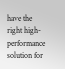have the right high-performance solution for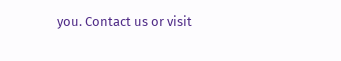you. Contact us or visit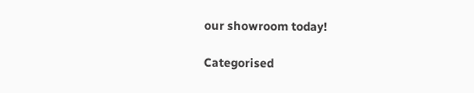our showroom today!

Categorised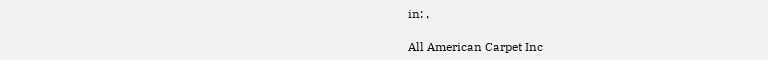in: ,

All American Carpet Inc